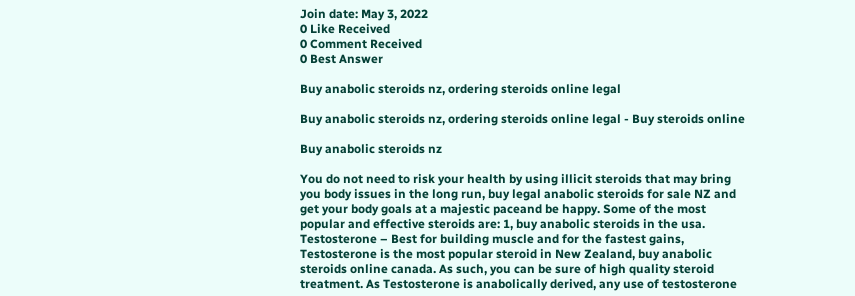Join date: May 3, 2022
0 Like Received
0 Comment Received
0 Best Answer

Buy anabolic steroids nz, ordering steroids online legal

Buy anabolic steroids nz, ordering steroids online legal - Buy steroids online

Buy anabolic steroids nz

You do not need to risk your health by using illicit steroids that may bring you body issues in the long run, buy legal anabolic steroids for sale NZ and get your body goals at a majestic paceand be happy. Some of the most popular and effective steroids are: 1, buy anabolic steroids in the usa. Testosterone – Best for building muscle and for the fastest gains, Testosterone is the most popular steroid in New Zealand, buy anabolic steroids online canada. As such, you can be sure of high quality steroid treatment. As Testosterone is anabolically derived, any use of testosterone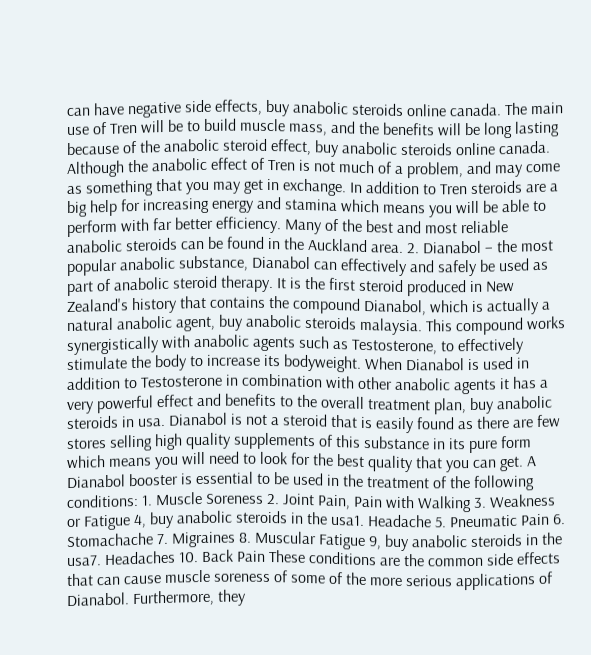can have negative side effects, buy anabolic steroids online canada. The main use of Tren will be to build muscle mass, and the benefits will be long lasting because of the anabolic steroid effect, buy anabolic steroids online canada. Although the anabolic effect of Tren is not much of a problem, and may come as something that you may get in exchange. In addition to Tren steroids are a big help for increasing energy and stamina which means you will be able to perform with far better efficiency. Many of the best and most reliable anabolic steroids can be found in the Auckland area. 2. Dianabol – the most popular anabolic substance, Dianabol can effectively and safely be used as part of anabolic steroid therapy. It is the first steroid produced in New Zealand's history that contains the compound Dianabol, which is actually a natural anabolic agent, buy anabolic steroids malaysia. This compound works synergistically with anabolic agents such as Testosterone, to effectively stimulate the body to increase its bodyweight. When Dianabol is used in addition to Testosterone in combination with other anabolic agents it has a very powerful effect and benefits to the overall treatment plan, buy anabolic steroids in usa. Dianabol is not a steroid that is easily found as there are few stores selling high quality supplements of this substance in its pure form which means you will need to look for the best quality that you can get. A Dianabol booster is essential to be used in the treatment of the following conditions: 1. Muscle Soreness 2. Joint Pain, Pain with Walking 3. Weakness or Fatigue 4, buy anabolic steroids in the usa1. Headache 5. Pneumatic Pain 6. Stomachache 7. Migraines 8. Muscular Fatigue 9, buy anabolic steroids in the usa7. Headaches 10. Back Pain These conditions are the common side effects that can cause muscle soreness of some of the more serious applications of Dianabol. Furthermore, they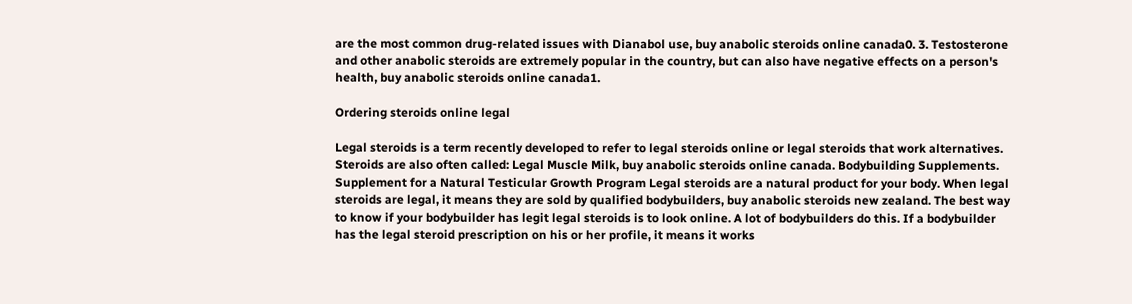are the most common drug-related issues with Dianabol use, buy anabolic steroids online canada0. 3. Testosterone and other anabolic steroids are extremely popular in the country, but can also have negative effects on a person's health, buy anabolic steroids online canada1.

Ordering steroids online legal

Legal steroids is a term recently developed to refer to legal steroids online or legal steroids that work alternatives. Steroids are also often called: Legal Muscle Milk, buy anabolic steroids online canada. Bodybuilding Supplements. Supplement for a Natural Testicular Growth Program Legal steroids are a natural product for your body. When legal steroids are legal, it means they are sold by qualified bodybuilders, buy anabolic steroids new zealand. The best way to know if your bodybuilder has legit legal steroids is to look online. A lot of bodybuilders do this. If a bodybuilder has the legal steroid prescription on his or her profile, it means it works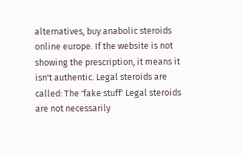alternatives, buy anabolic steroids online europe. If the website is not showing the prescription, it means it isn't authentic. Legal steroids are called: The 'fake stuff' Legal steroids are not necessarily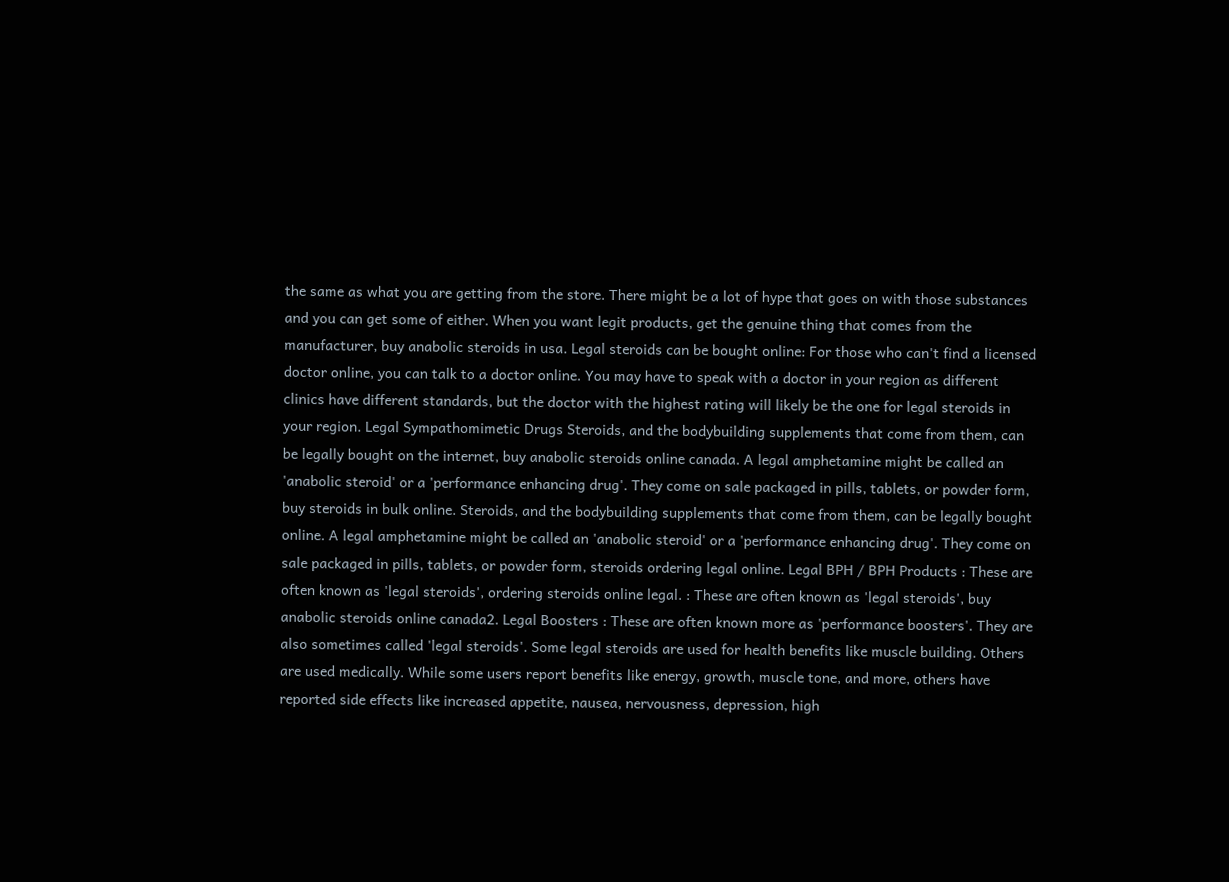the same as what you are getting from the store. There might be a lot of hype that goes on with those substances and you can get some of either. When you want legit products, get the genuine thing that comes from the manufacturer, buy anabolic steroids in usa. Legal steroids can be bought online: For those who can't find a licensed doctor online, you can talk to a doctor online. You may have to speak with a doctor in your region as different clinics have different standards, but the doctor with the highest rating will likely be the one for legal steroids in your region. Legal Sympathomimetic Drugs Steroids, and the bodybuilding supplements that come from them, can be legally bought on the internet, buy anabolic steroids online canada. A legal amphetamine might be called an 'anabolic steroid' or a 'performance enhancing drug'. They come on sale packaged in pills, tablets, or powder form, buy steroids in bulk online. Steroids, and the bodybuilding supplements that come from them, can be legally bought online. A legal amphetamine might be called an 'anabolic steroid' or a 'performance enhancing drug'. They come on sale packaged in pills, tablets, or powder form, steroids ordering legal online. Legal BPH / BPH Products : These are often known as 'legal steroids', ordering steroids online legal. : These are often known as 'legal steroids', buy anabolic steroids online canada2. Legal Boosters : These are often known more as 'performance boosters'. They are also sometimes called 'legal steroids'. Some legal steroids are used for health benefits like muscle building. Others are used medically. While some users report benefits like energy, growth, muscle tone, and more, others have reported side effects like increased appetite, nausea, nervousness, depression, high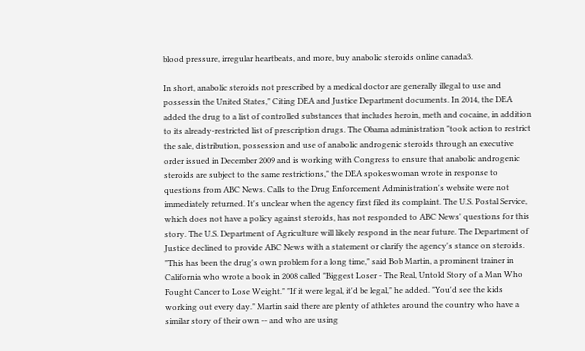blood pressure, irregular heartbeats, and more, buy anabolic steroids online canada3.

In short, anabolic steroids not prescribed by a medical doctor are generally illegal to use and possessin the United States," Citing DEA and Justice Department documents. In 2014, the DEA added the drug to a list of controlled substances that includes heroin, meth and cocaine, in addition to its already-restricted list of prescription drugs. The Obama administration "took action to restrict the sale, distribution, possession and use of anabolic androgenic steroids through an executive order issued in December 2009 and is working with Congress to ensure that anabolic androgenic steroids are subject to the same restrictions," the DEA spokeswoman wrote in response to questions from ABC News. Calls to the Drug Enforcement Administration's website were not immediately returned. It's unclear when the agency first filed its complaint. The U.S. Postal Service, which does not have a policy against steroids, has not responded to ABC News' questions for this story. The U.S. Department of Agriculture will likely respond in the near future. The Department of Justice declined to provide ABC News with a statement or clarify the agency's stance on steroids. "This has been the drug's own problem for a long time," said Bob Martin, a prominent trainer in California who wrote a book in 2008 called "Biggest Loser - The Real, Untold Story of a Man Who Fought Cancer to Lose Weight." "If it were legal, it'd be legal," he added. "You'd see the kids working out every day." Martin said there are plenty of athletes around the country who have a similar story of their own -- and who are using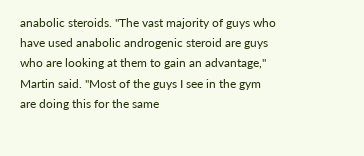anabolic steroids. "The vast majority of guys who have used anabolic androgenic steroid are guys who are looking at them to gain an advantage," Martin said. "Most of the guys I see in the gym are doing this for the same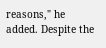reasons," he added. Despite the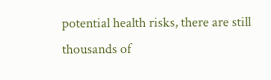potential health risks, there are still thousands of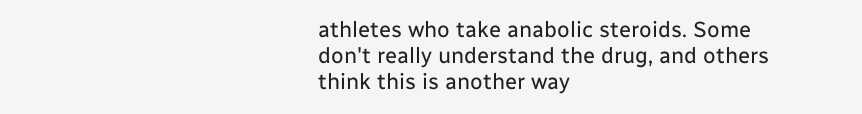athletes who take anabolic steroids. Some don't really understand the drug, and others think this is another way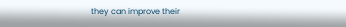they can improve their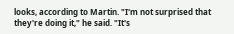looks, according to Martin. "I'm not surprised that they're doing it," he said. "It's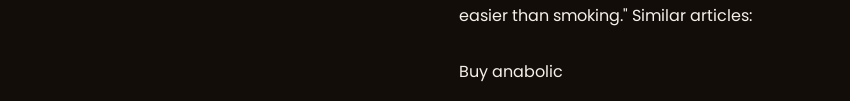easier than smoking." Similar articles:

Buy anabolic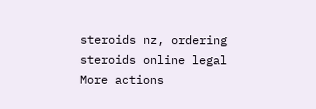steroids nz, ordering steroids online legal
More actions